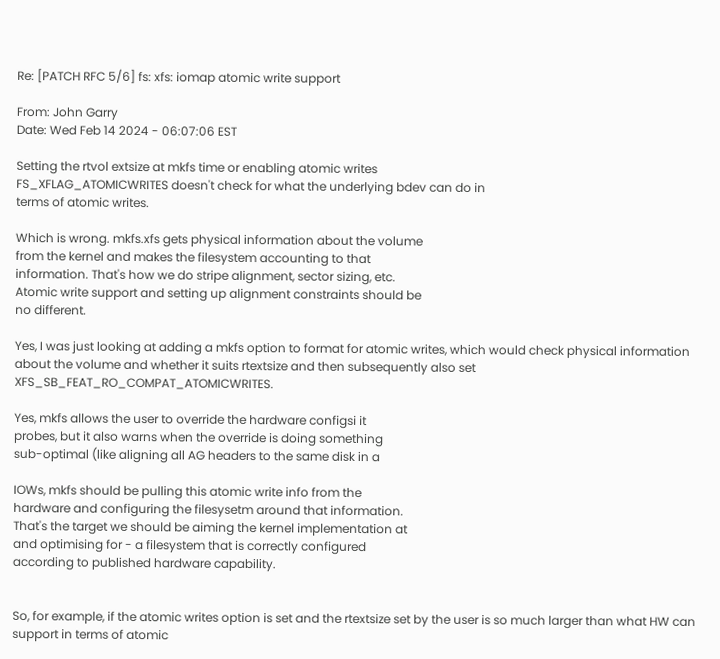Re: [PATCH RFC 5/6] fs: xfs: iomap atomic write support

From: John Garry
Date: Wed Feb 14 2024 - 06:07:06 EST

Setting the rtvol extsize at mkfs time or enabling atomic writes
FS_XFLAG_ATOMICWRITES doesn't check for what the underlying bdev can do in
terms of atomic writes.

Which is wrong. mkfs.xfs gets physical information about the volume
from the kernel and makes the filesystem accounting to that
information. That's how we do stripe alignment, sector sizing, etc.
Atomic write support and setting up alignment constraints should be
no different.

Yes, I was just looking at adding a mkfs option to format for atomic writes, which would check physical information about the volume and whether it suits rtextsize and then subsequently also set XFS_SB_FEAT_RO_COMPAT_ATOMICWRITES.

Yes, mkfs allows the user to override the hardware configsi it
probes, but it also warns when the override is doing something
sub-optimal (like aligning all AG headers to the same disk in a

IOWs, mkfs should be pulling this atomic write info from the
hardware and configuring the filesysetm around that information.
That's the target we should be aiming the kernel implementation at
and optimising for - a filesystem that is correctly configured
according to published hardware capability.


So, for example, if the atomic writes option is set and the rtextsize set by the user is so much larger than what HW can support in terms of atomic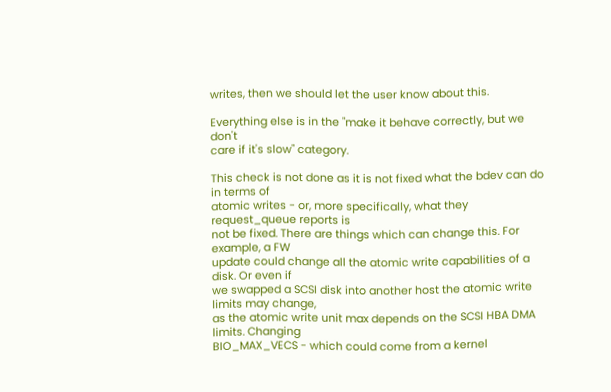writes, then we should let the user know about this.

Everything else is in the "make it behave correctly, but we don't
care if it's slow" category.

This check is not done as it is not fixed what the bdev can do in terms of
atomic writes - or, more specifically, what they request_queue reports is
not be fixed. There are things which can change this. For example, a FW
update could change all the atomic write capabilities of a disk. Or even if
we swapped a SCSI disk into another host the atomic write limits may change,
as the atomic write unit max depends on the SCSI HBA DMA limits. Changing
BIO_MAX_VECS - which could come from a kernel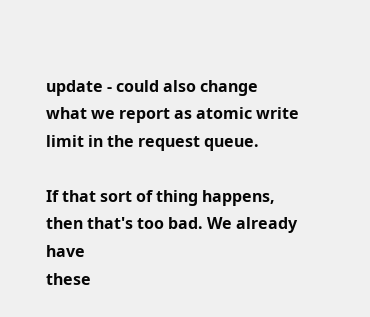update - could also change
what we report as atomic write limit in the request queue.

If that sort of thing happens, then that's too bad. We already have
these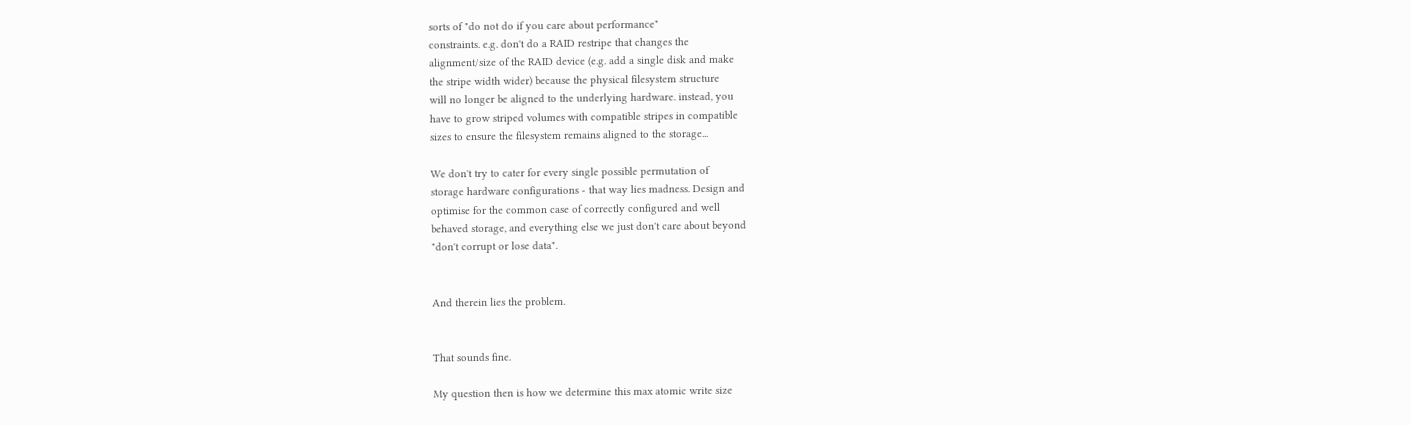sorts of "do not do if you care about performance"
constraints. e.g. don't do a RAID restripe that changes the
alignment/size of the RAID device (e.g. add a single disk and make
the stripe width wider) because the physical filesystem structure
will no longer be aligned to the underlying hardware. instead, you
have to grow striped volumes with compatible stripes in compatible
sizes to ensure the filesystem remains aligned to the storage...

We don't try to cater for every single possible permutation of
storage hardware configurations - that way lies madness. Design and
optimise for the common case of correctly configured and well
behaved storage, and everything else we just don't care about beyond
"don't corrupt or lose data".


And therein lies the problem.


That sounds fine.

My question then is how we determine this max atomic write size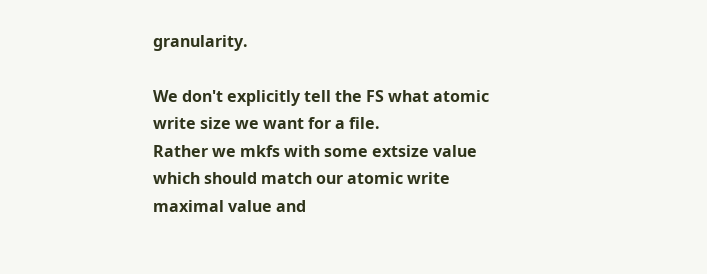granularity.

We don't explicitly tell the FS what atomic write size we want for a file.
Rather we mkfs with some extsize value which should match our atomic write
maximal value and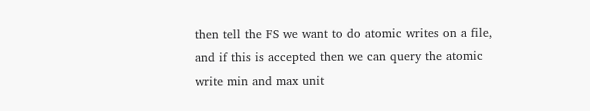then tell the FS we want to do atomic writes on a file,
and if this is accepted then we can query the atomic write min and max unit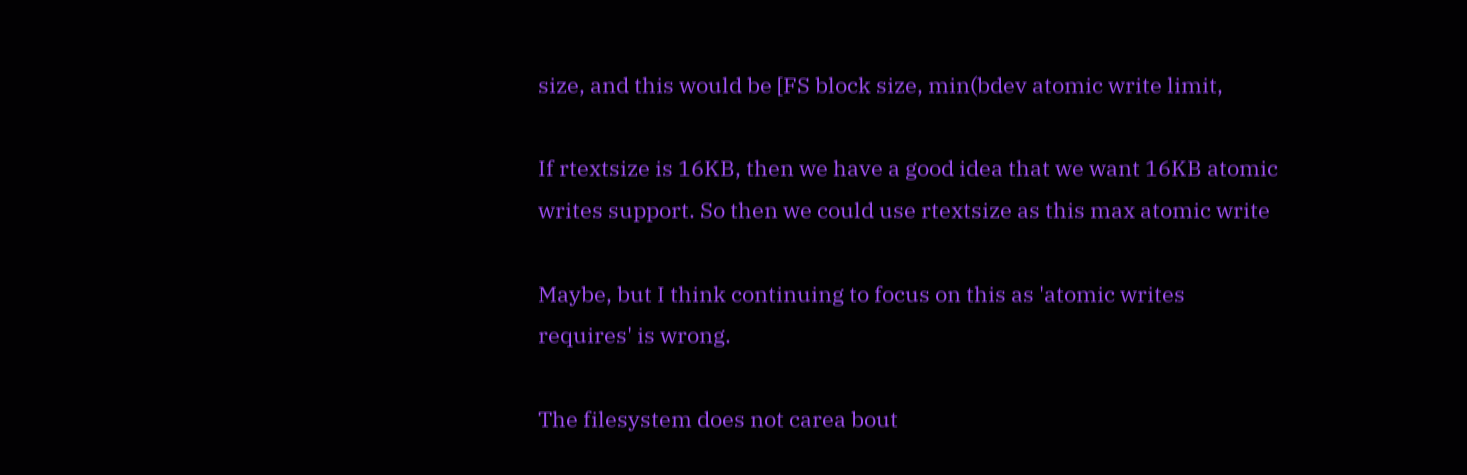size, and this would be [FS block size, min(bdev atomic write limit,

If rtextsize is 16KB, then we have a good idea that we want 16KB atomic
writes support. So then we could use rtextsize as this max atomic write

Maybe, but I think continuing to focus on this as 'atomic writes
requires' is wrong.

The filesystem does not carea bout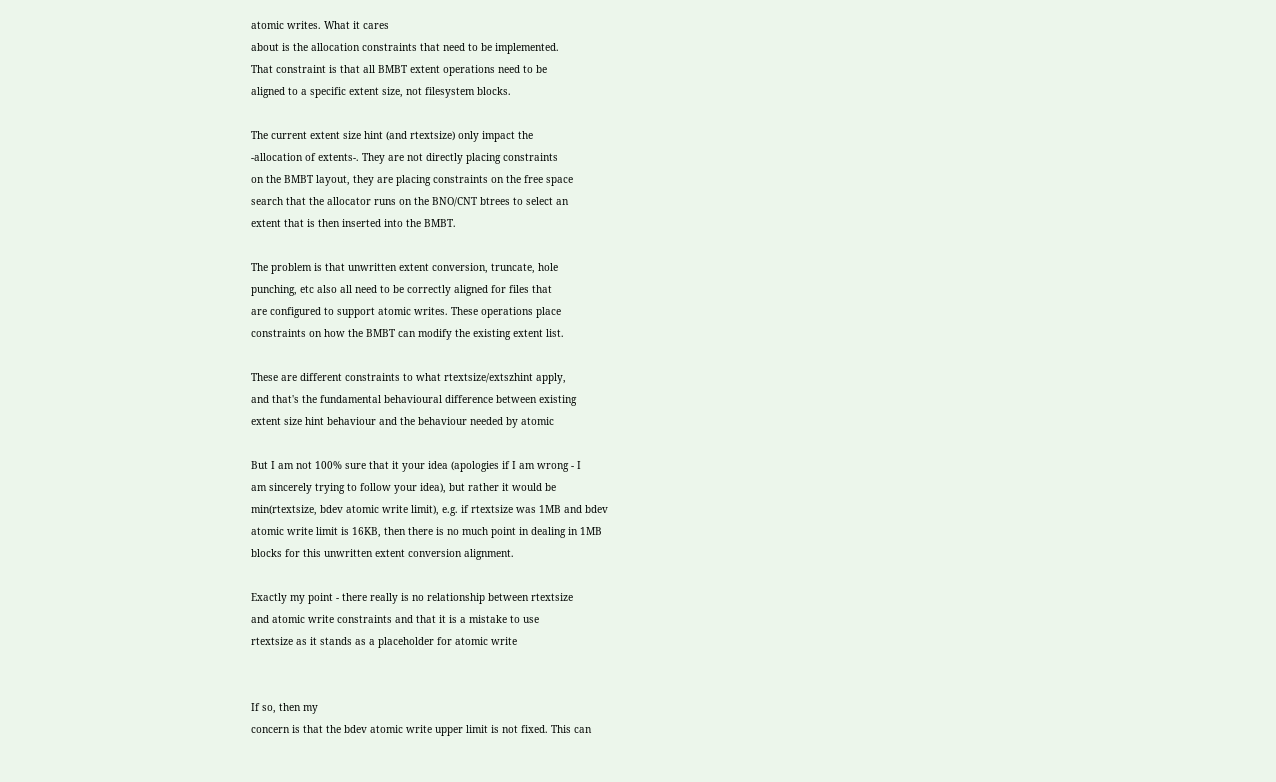atomic writes. What it cares
about is the allocation constraints that need to be implemented.
That constraint is that all BMBT extent operations need to be
aligned to a specific extent size, not filesystem blocks.

The current extent size hint (and rtextsize) only impact the
-allocation of extents-. They are not directly placing constraints
on the BMBT layout, they are placing constraints on the free space
search that the allocator runs on the BNO/CNT btrees to select an
extent that is then inserted into the BMBT.

The problem is that unwritten extent conversion, truncate, hole
punching, etc also all need to be correctly aligned for files that
are configured to support atomic writes. These operations place
constraints on how the BMBT can modify the existing extent list.

These are different constraints to what rtextsize/extszhint apply,
and that's the fundamental behavioural difference between existing
extent size hint behaviour and the behaviour needed by atomic

But I am not 100% sure that it your idea (apologies if I am wrong - I
am sincerely trying to follow your idea), but rather it would be
min(rtextsize, bdev atomic write limit), e.g. if rtextsize was 1MB and bdev
atomic write limit is 16KB, then there is no much point in dealing in 1MB
blocks for this unwritten extent conversion alignment.

Exactly my point - there really is no relationship between rtextsize
and atomic write constraints and that it is a mistake to use
rtextsize as it stands as a placeholder for atomic write


If so, then my
concern is that the bdev atomic write upper limit is not fixed. This can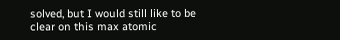solved, but I would still like to be clear on this max atomic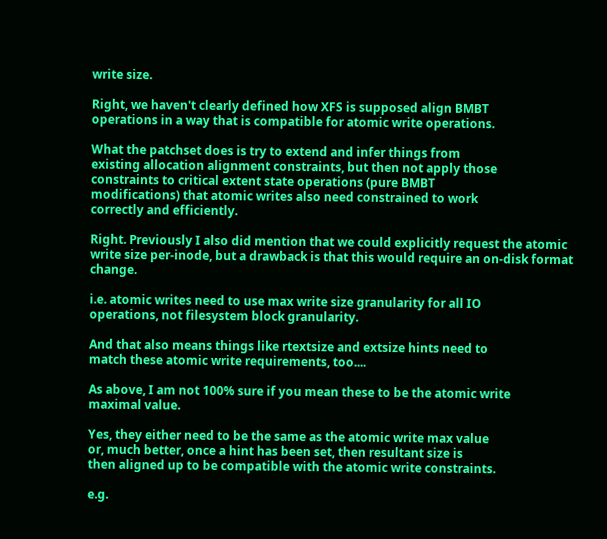write size.

Right, we haven't clearly defined how XFS is supposed align BMBT
operations in a way that is compatible for atomic write operations.

What the patchset does is try to extend and infer things from
existing allocation alignment constraints, but then not apply those
constraints to critical extent state operations (pure BMBT
modifications) that atomic writes also need constrained to work
correctly and efficiently.

Right. Previously I also did mention that we could explicitly request the atomic write size per-inode, but a drawback is that this would require an on-disk format change.

i.e. atomic writes need to use max write size granularity for all IO
operations, not filesystem block granularity.

And that also means things like rtextsize and extsize hints need to
match these atomic write requirements, too....

As above, I am not 100% sure if you mean these to be the atomic write
maximal value.

Yes, they either need to be the same as the atomic write max value
or, much better, once a hint has been set, then resultant size is
then aligned up to be compatible with the atomic write constraints.

e.g.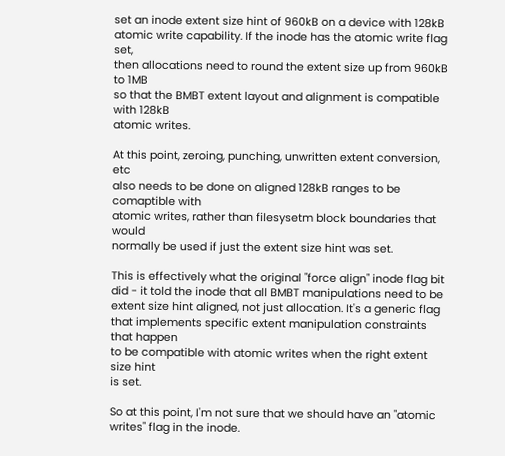set an inode extent size hint of 960kB on a device with 128kB
atomic write capability. If the inode has the atomic write flag set,
then allocations need to round the extent size up from 960kB to 1MB
so that the BMBT extent layout and alignment is compatible with 128kB
atomic writes.

At this point, zeroing, punching, unwritten extent conversion, etc
also needs to be done on aligned 128kB ranges to be comaptible with
atomic writes, rather than filesysetm block boundaries that would
normally be used if just the extent size hint was set.

This is effectively what the original "force align" inode flag bit
did - it told the inode that all BMBT manipulations need to be
extent size hint aligned, not just allocation. It's a generic flag
that implements specific extent manipulation constraints that happen
to be compatible with atomic writes when the right extent size hint
is set.

So at this point, I'm not sure that we should have an "atomic
writes" flag in the inode.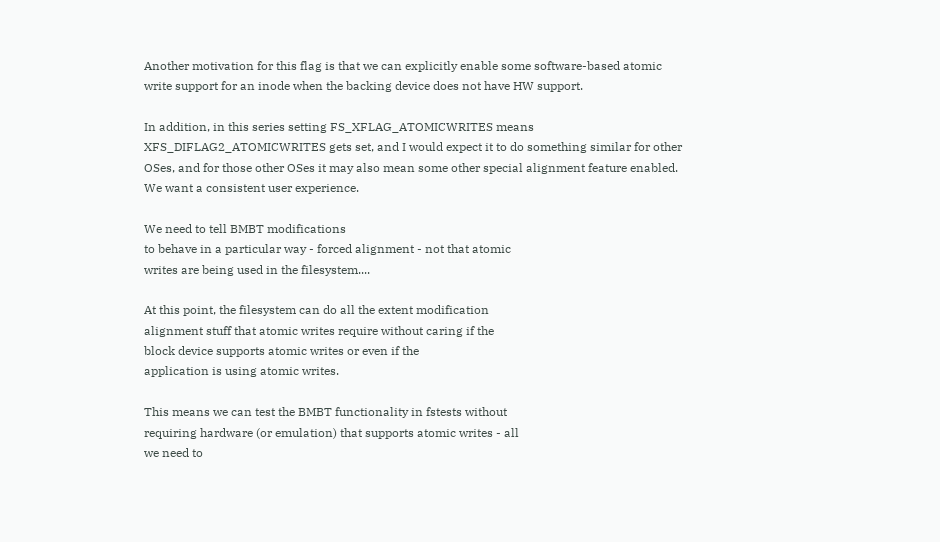Another motivation for this flag is that we can explicitly enable some software-based atomic write support for an inode when the backing device does not have HW support.

In addition, in this series setting FS_XFLAG_ATOMICWRITES means XFS_DIFLAG2_ATOMICWRITES gets set, and I would expect it to do something similar for other OSes, and for those other OSes it may also mean some other special alignment feature enabled. We want a consistent user experience.

We need to tell BMBT modifications
to behave in a particular way - forced alignment - not that atomic
writes are being used in the filesystem....

At this point, the filesystem can do all the extent modification
alignment stuff that atomic writes require without caring if the
block device supports atomic writes or even if the
application is using atomic writes.

This means we can test the BMBT functionality in fstests without
requiring hardware (or emulation) that supports atomic writes - all
we need to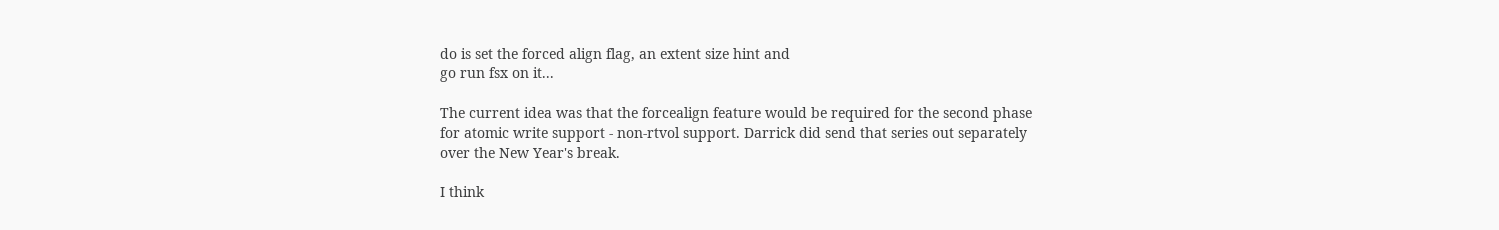do is set the forced align flag, an extent size hint and
go run fsx on it...

The current idea was that the forcealign feature would be required for the second phase for atomic write support - non-rtvol support. Darrick did send that series out separately over the New Year's break.

I think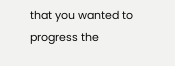that you wanted to progress the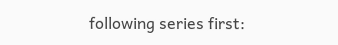following series first: